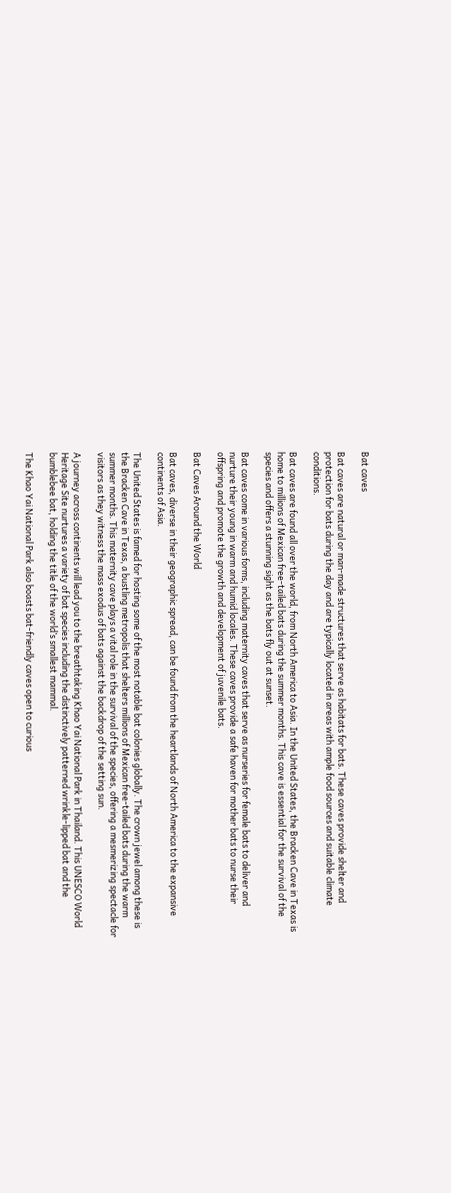Bat caves

Bat caves are natural or man-made structures that serve as habitats for bats. These caves provide shelter and protection for bats during the day and are typically located in areas with ample food sources and suitable climate conditions.

Bat caves are found all over the world, from North America to Asia. In the United States, the Bracken Cave in Texas is home to millions of Mexican free-tailed bats during the summer months. This cave is essential for the survival of the species and offers a stunning sight as the bats fly out at sunset.

Bat caves come in various forms, including maternity caves that serve as nurseries for female bats to deliver and nurture their young in warm and humid locales. These caves provide a safe haven for mother bats to nurse their offspring and promote the growth and development of juvenile bats.

Bat Caves Around the World

Bat caves, diverse in their geographic spread, can be found from the heartlands of North America to the expansive continents of Asia.

The United States is famed for hosting some of the most notable bat colonies globally. The crown jewel among these is the Bracken Cave in Texas, a bustling metropolis that shelters millions of Mexican free-tailed bats during the warm summer months. This maternity cave plays a vital role in the survival of the species, offering a mesmerizing spectacle for visitors as they witness the mass exodus of bats against the backdrop of the setting sun.

A journey across continents will lead you to the breathtaking Khao Yai National Park in Thailand. This UNESCO World Heritage Site nurtures a variety of bat species including the distinctively patterned wrinkle-lipped bat and the bumblebee bat, holding the title of the world’s smallest mammal.

The Khao Yai National Park also boasts bat-friendly caves open to curious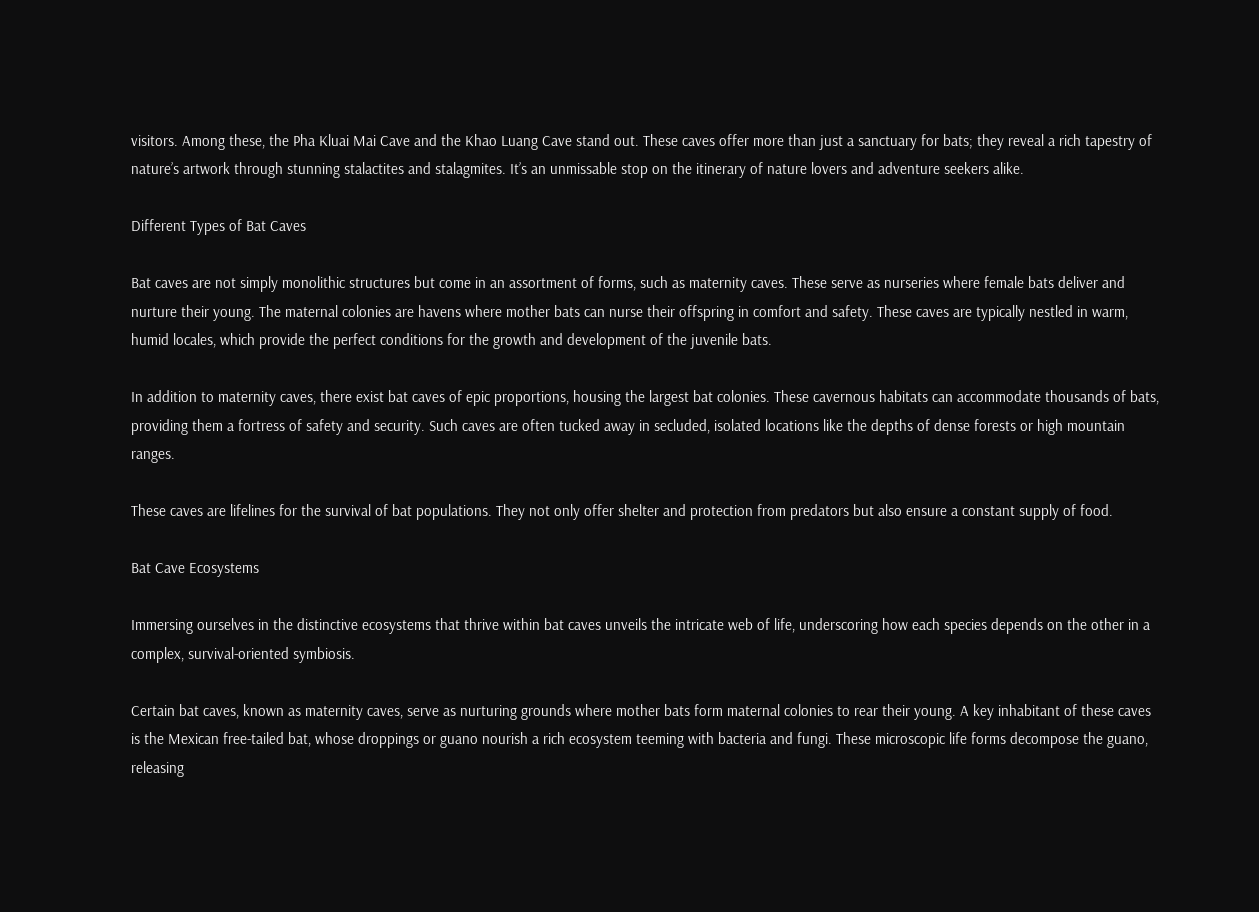visitors. Among these, the Pha Kluai Mai Cave and the Khao Luang Cave stand out. These caves offer more than just a sanctuary for bats; they reveal a rich tapestry of nature’s artwork through stunning stalactites and stalagmites. It’s an unmissable stop on the itinerary of nature lovers and adventure seekers alike.

Different Types of Bat Caves

Bat caves are not simply monolithic structures but come in an assortment of forms, such as maternity caves. These serve as nurseries where female bats deliver and nurture their young. The maternal colonies are havens where mother bats can nurse their offspring in comfort and safety. These caves are typically nestled in warm, humid locales, which provide the perfect conditions for the growth and development of the juvenile bats.

In addition to maternity caves, there exist bat caves of epic proportions, housing the largest bat colonies. These cavernous habitats can accommodate thousands of bats, providing them a fortress of safety and security. Such caves are often tucked away in secluded, isolated locations like the depths of dense forests or high mountain ranges.

These caves are lifelines for the survival of bat populations. They not only offer shelter and protection from predators but also ensure a constant supply of food.

Bat Cave Ecosystems

Immersing ourselves in the distinctive ecosystems that thrive within bat caves unveils the intricate web of life, underscoring how each species depends on the other in a complex, survival-oriented symbiosis.

Certain bat caves, known as maternity caves, serve as nurturing grounds where mother bats form maternal colonies to rear their young. A key inhabitant of these caves is the Mexican free-tailed bat, whose droppings or guano nourish a rich ecosystem teeming with bacteria and fungi. These microscopic life forms decompose the guano, releasing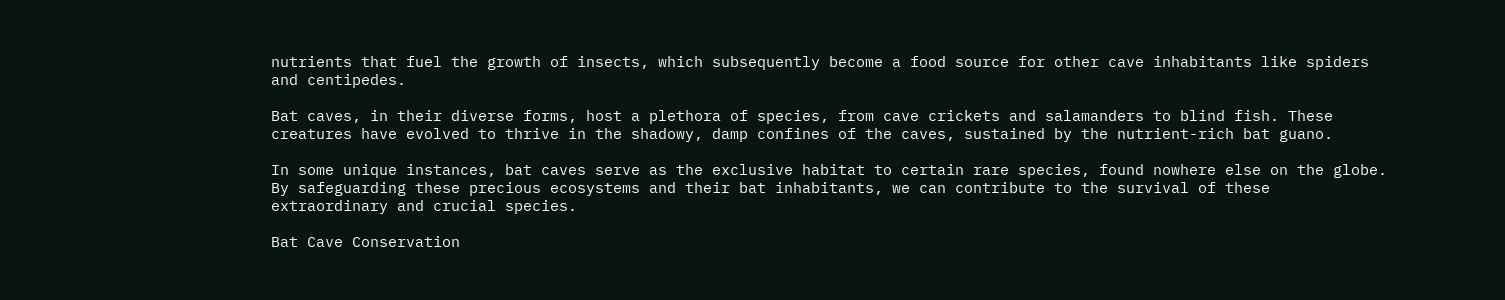nutrients that fuel the growth of insects, which subsequently become a food source for other cave inhabitants like spiders and centipedes.

Bat caves, in their diverse forms, host a plethora of species, from cave crickets and salamanders to blind fish. These creatures have evolved to thrive in the shadowy, damp confines of the caves, sustained by the nutrient-rich bat guano.

In some unique instances, bat caves serve as the exclusive habitat to certain rare species, found nowhere else on the globe. By safeguarding these precious ecosystems and their bat inhabitants, we can contribute to the survival of these extraordinary and crucial species.

Bat Cave Conservation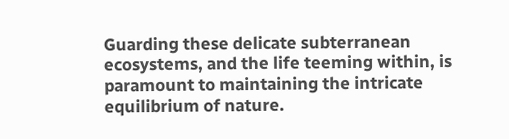Guarding these delicate subterranean ecosystems, and the life teeming within, is paramount to maintaining the intricate equilibrium of nature.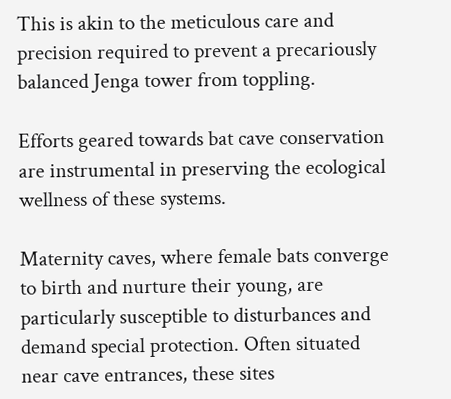This is akin to the meticulous care and precision required to prevent a precariously balanced Jenga tower from toppling.

Efforts geared towards bat cave conservation are instrumental in preserving the ecological wellness of these systems.

Maternity caves, where female bats converge to birth and nurture their young, are particularly susceptible to disturbances and demand special protection. Often situated near cave entrances, these sites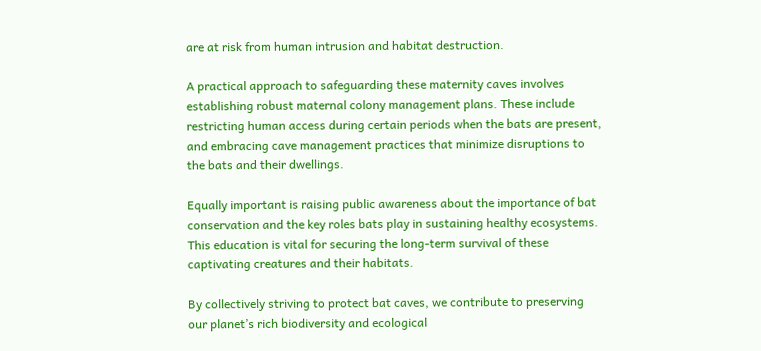are at risk from human intrusion and habitat destruction.

A practical approach to safeguarding these maternity caves involves establishing robust maternal colony management plans. These include restricting human access during certain periods when the bats are present, and embracing cave management practices that minimize disruptions to the bats and their dwellings.

Equally important is raising public awareness about the importance of bat conservation and the key roles bats play in sustaining healthy ecosystems. This education is vital for securing the long-term survival of these captivating creatures and their habitats.

By collectively striving to protect bat caves, we contribute to preserving our planet’s rich biodiversity and ecological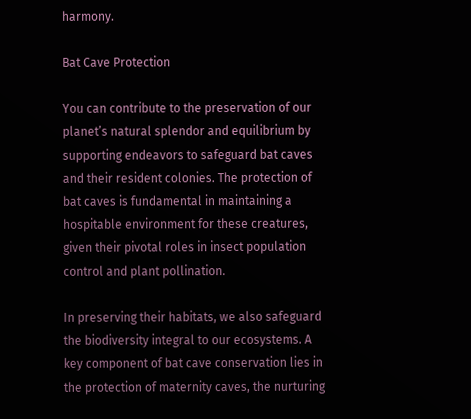harmony.

Bat Cave Protection

You can contribute to the preservation of our planet’s natural splendor and equilibrium by supporting endeavors to safeguard bat caves and their resident colonies. The protection of bat caves is fundamental in maintaining a hospitable environment for these creatures, given their pivotal roles in insect population control and plant pollination.

In preserving their habitats, we also safeguard the biodiversity integral to our ecosystems. A key component of bat cave conservation lies in the protection of maternity caves, the nurturing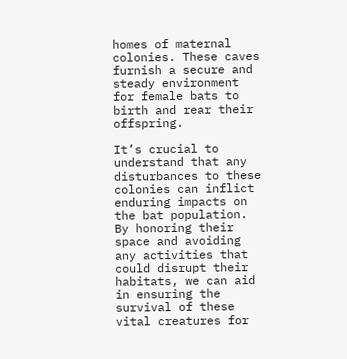homes of maternal colonies. These caves furnish a secure and steady environment for female bats to birth and rear their offspring.

It’s crucial to understand that any disturbances to these colonies can inflict enduring impacts on the bat population. By honoring their space and avoiding any activities that could disrupt their habitats, we can aid in ensuring the survival of these vital creatures for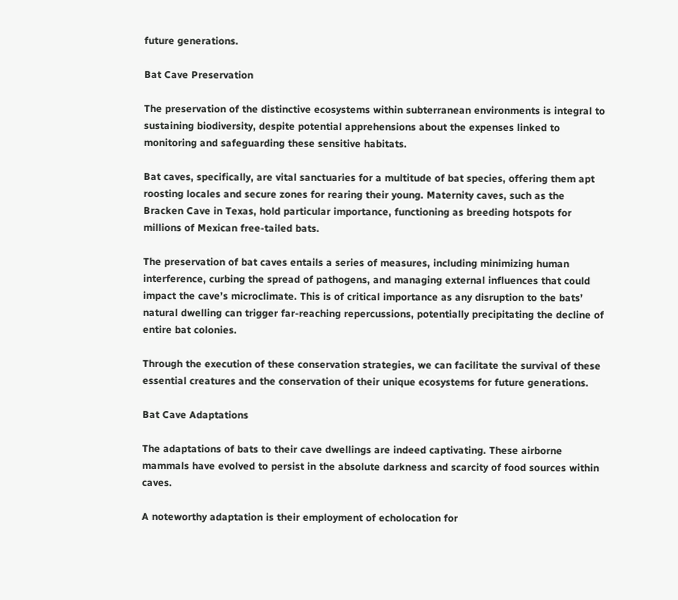future generations.

Bat Cave Preservation

The preservation of the distinctive ecosystems within subterranean environments is integral to sustaining biodiversity, despite potential apprehensions about the expenses linked to monitoring and safeguarding these sensitive habitats.

Bat caves, specifically, are vital sanctuaries for a multitude of bat species, offering them apt roosting locales and secure zones for rearing their young. Maternity caves, such as the Bracken Cave in Texas, hold particular importance, functioning as breeding hotspots for millions of Mexican free-tailed bats.

The preservation of bat caves entails a series of measures, including minimizing human interference, curbing the spread of pathogens, and managing external influences that could impact the cave’s microclimate. This is of critical importance as any disruption to the bats’ natural dwelling can trigger far-reaching repercussions, potentially precipitating the decline of entire bat colonies.

Through the execution of these conservation strategies, we can facilitate the survival of these essential creatures and the conservation of their unique ecosystems for future generations.

Bat Cave Adaptations

The adaptations of bats to their cave dwellings are indeed captivating. These airborne mammals have evolved to persist in the absolute darkness and scarcity of food sources within caves.

A noteworthy adaptation is their employment of echolocation for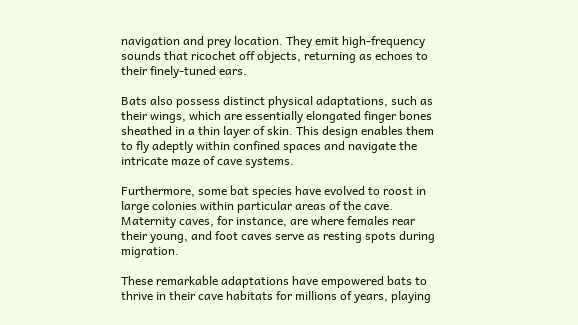navigation and prey location. They emit high-frequency sounds that ricochet off objects, returning as echoes to their finely-tuned ears.

Bats also possess distinct physical adaptations, such as their wings, which are essentially elongated finger bones sheathed in a thin layer of skin. This design enables them to fly adeptly within confined spaces and navigate the intricate maze of cave systems.

Furthermore, some bat species have evolved to roost in large colonies within particular areas of the cave. Maternity caves, for instance, are where females rear their young, and foot caves serve as resting spots during migration.

These remarkable adaptations have empowered bats to thrive in their cave habitats for millions of years, playing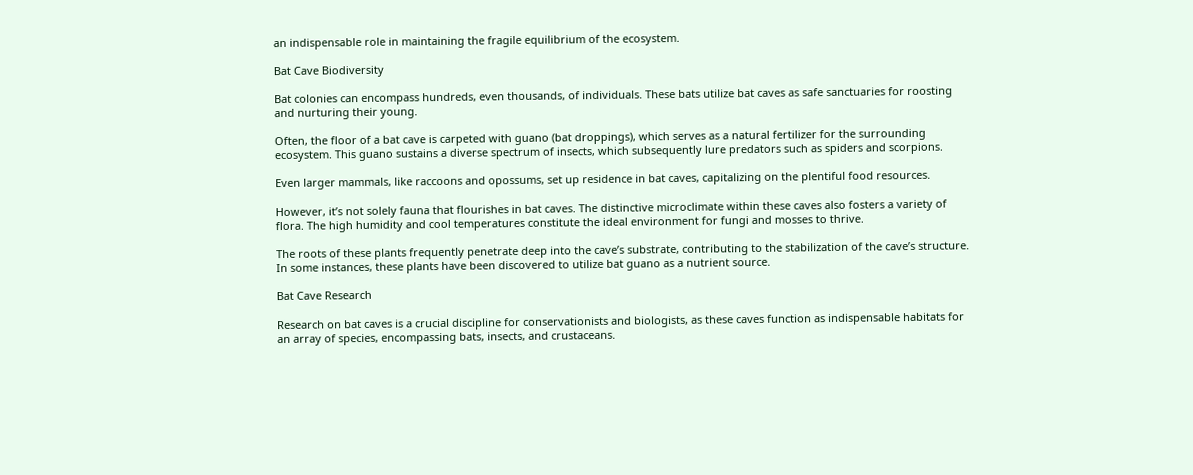an indispensable role in maintaining the fragile equilibrium of the ecosystem.

Bat Cave Biodiversity

Bat colonies can encompass hundreds, even thousands, of individuals. These bats utilize bat caves as safe sanctuaries for roosting and nurturing their young.

Often, the floor of a bat cave is carpeted with guano (bat droppings), which serves as a natural fertilizer for the surrounding ecosystem. This guano sustains a diverse spectrum of insects, which subsequently lure predators such as spiders and scorpions.

Even larger mammals, like raccoons and opossums, set up residence in bat caves, capitalizing on the plentiful food resources.

However, it’s not solely fauna that flourishes in bat caves. The distinctive microclimate within these caves also fosters a variety of flora. The high humidity and cool temperatures constitute the ideal environment for fungi and mosses to thrive.

The roots of these plants frequently penetrate deep into the cave’s substrate, contributing to the stabilization of the cave’s structure. In some instances, these plants have been discovered to utilize bat guano as a nutrient source.

Bat Cave Research

Research on bat caves is a crucial discipline for conservationists and biologists, as these caves function as indispensable habitats for an array of species, encompassing bats, insects, and crustaceans.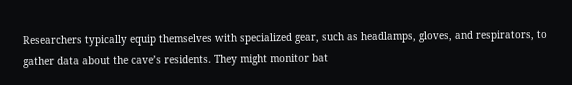Researchers typically equip themselves with specialized gear, such as headlamps, gloves, and respirators, to gather data about the cave’s residents. They might monitor bat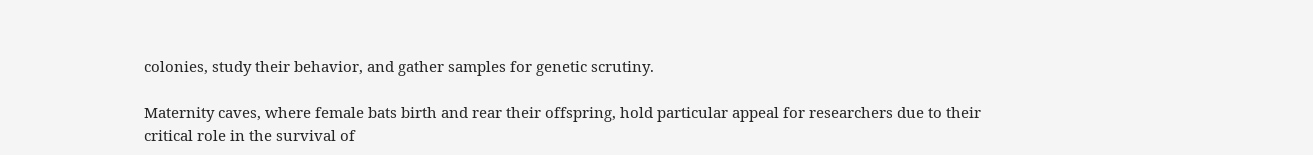colonies, study their behavior, and gather samples for genetic scrutiny.

Maternity caves, where female bats birth and rear their offspring, hold particular appeal for researchers due to their critical role in the survival of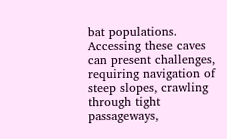bat populations. Accessing these caves can present challenges, requiring navigation of steep slopes, crawling through tight passageways,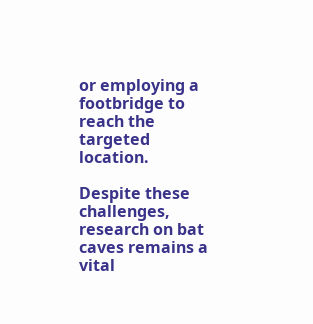or employing a footbridge to reach the targeted location.

Despite these challenges, research on bat caves remains a vital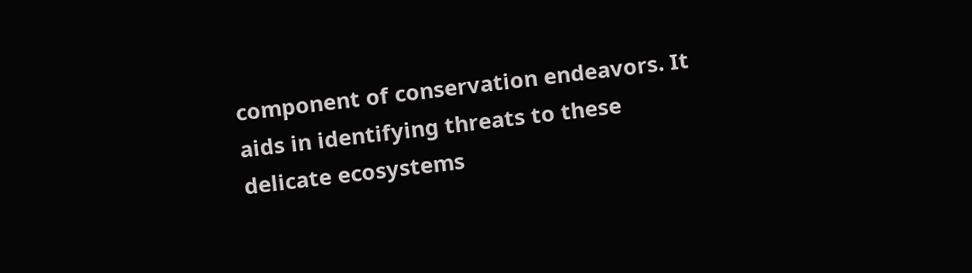component of conservation endeavors. It aids in identifying threats to these delicate ecosystems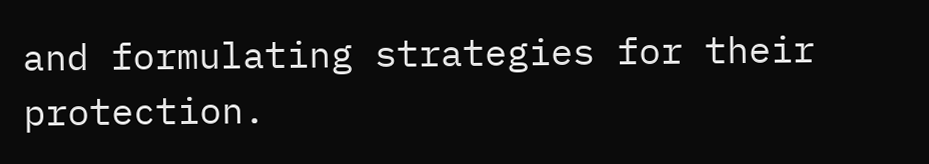and formulating strategies for their protection.